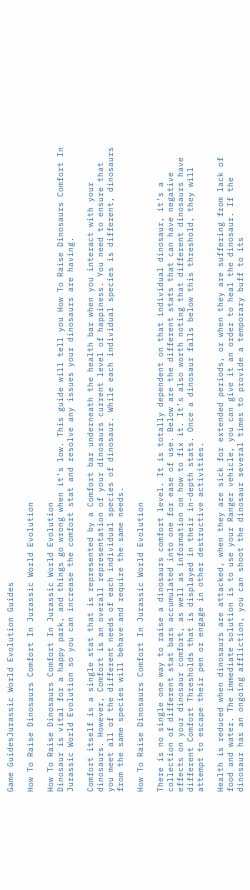Game GuidesJurassic World Evolution Guides

How To Raise Dinosaurs Comfort In Jurassic World Evolution

How To Raise Dinosaurs Comfort In Jurassic World Evolution
Dinosaur is vital for a happy park, and things go wrong when it’s low. This guide will tell you How To Raise Dinosaurs Comfort In Jurassic World Evolution so you can increase the comfort stat and resolve any issues your dinosaurs are having.

Comfort itself is a single stat that is represented by a Comfort bar underneath the health bar when you interact with your dinosaurs. However, Comfort is an overall representation of your dinosaurs current level of happiness. You need to ensure that you meet all of the different needs of each individual species of dinosaur. While each individual species is different, dinosaurs from the same species will behave and require the same needs.

How To Raise Dinosaurs Comfort In Jurassic World Evolution

There is no single one way to raise a dinosaurs comfort level. It is totally dependent on that individual dinosaur, it’s a collection of different stat bars accumulated into one for ease of use. Below are the different stats that can have negative effects on your dinosaur comfort, as well as information on how to fix it. It’s also worth noting that different dinosaurs have different Comfort Thresholds that is displayed in their in-depth stats. Once a dinosaur falls below this threshold, they will attempt to escape their pen or engage in other destructive activities.

Health is reduced when dinosaurs are attacked, when they are sick for extended periods, or when they are suffering from lack of food and water. The immediate solution is to use your Ranger vehicle, you can give it an order to heal the dinosaur. If the dinosaur has an ongoing affliction, you can shoot the dinosaur several times to provide a temporary buff to its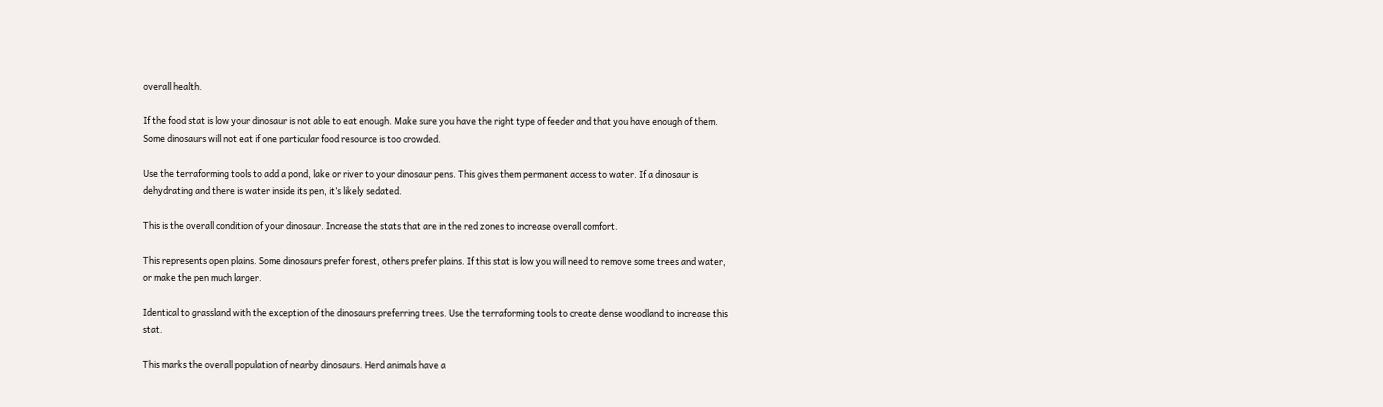overall health.

If the food stat is low your dinosaur is not able to eat enough. Make sure you have the right type of feeder and that you have enough of them. Some dinosaurs will not eat if one particular food resource is too crowded.

Use the terraforming tools to add a pond, lake or river to your dinosaur pens. This gives them permanent access to water. If a dinosaur is dehydrating and there is water inside its pen, it’s likely sedated.

This is the overall condition of your dinosaur. Increase the stats that are in the red zones to increase overall comfort.

This represents open plains. Some dinosaurs prefer forest, others prefer plains. If this stat is low you will need to remove some trees and water, or make the pen much larger.

Identical to grassland with the exception of the dinosaurs preferring trees. Use the terraforming tools to create dense woodland to increase this stat.

This marks the overall population of nearby dinosaurs. Herd animals have a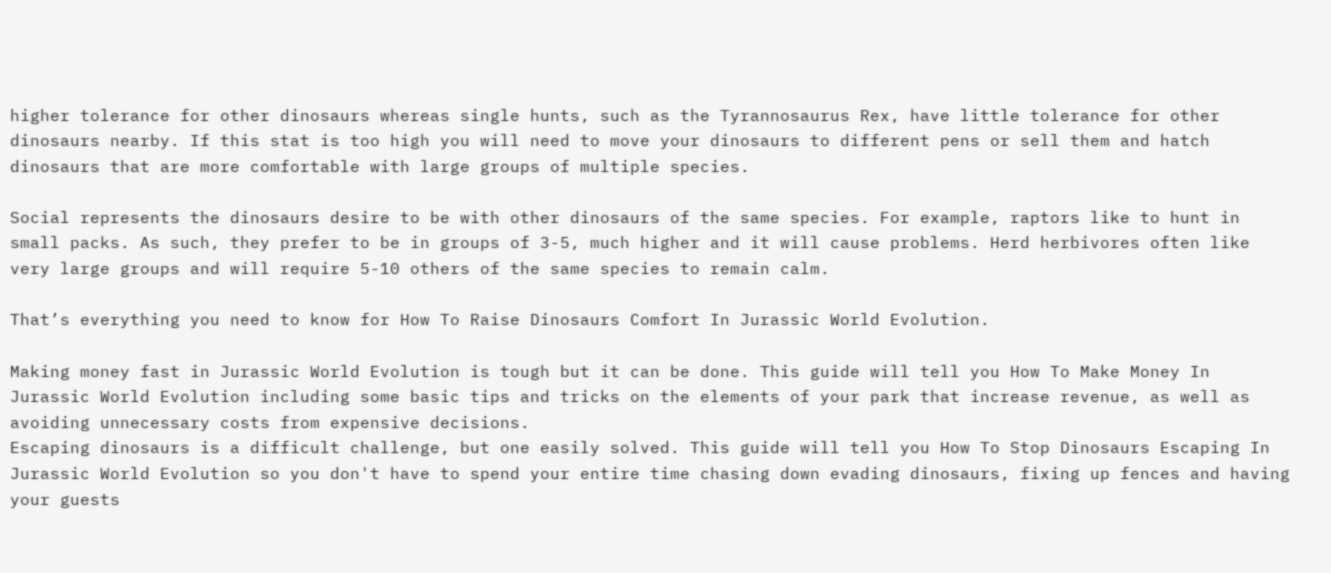higher tolerance for other dinosaurs whereas single hunts, such as the Tyrannosaurus Rex, have little tolerance for other dinosaurs nearby. If this stat is too high you will need to move your dinosaurs to different pens or sell them and hatch dinosaurs that are more comfortable with large groups of multiple species.

Social represents the dinosaurs desire to be with other dinosaurs of the same species. For example, raptors like to hunt in small packs. As such, they prefer to be in groups of 3-5, much higher and it will cause problems. Herd herbivores often like very large groups and will require 5-10 others of the same species to remain calm.

That’s everything you need to know for How To Raise Dinosaurs Comfort In Jurassic World Evolution.

Making money fast in Jurassic World Evolution is tough but it can be done. This guide will tell you How To Make Money In Jurassic World Evolution including some basic tips and tricks on the elements of your park that increase revenue, as well as avoiding unnecessary costs from expensive decisions.
Escaping dinosaurs is a difficult challenge, but one easily solved. This guide will tell you How To Stop Dinosaurs Escaping In Jurassic World Evolution so you don't have to spend your entire time chasing down evading dinosaurs, fixing up fences and having your guests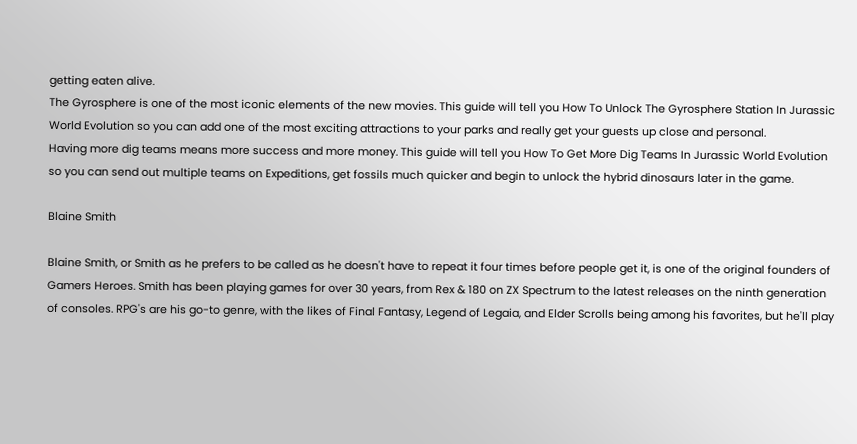getting eaten alive.
The Gyrosphere is one of the most iconic elements of the new movies. This guide will tell you How To Unlock The Gyrosphere Station In Jurassic World Evolution so you can add one of the most exciting attractions to your parks and really get your guests up close and personal.
Having more dig teams means more success and more money. This guide will tell you How To Get More Dig Teams In Jurassic World Evolution so you can send out multiple teams on Expeditions, get fossils much quicker and begin to unlock the hybrid dinosaurs later in the game.

Blaine Smith

Blaine Smith, or Smith as he prefers to be called as he doesn't have to repeat it four times before people get it, is one of the original founders of Gamers Heroes. Smith has been playing games for over 30 years, from Rex & 180 on ZX Spectrum to the latest releases on the ninth generation of consoles. RPG's are his go-to genre, with the likes of Final Fantasy, Legend of Legaia, and Elder Scrolls being among his favorites, but he'll play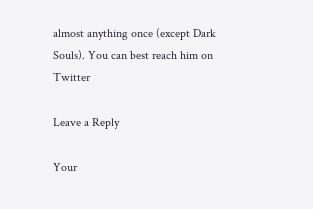almost anything once (except Dark Souls). You can best reach him on Twitter

Leave a Reply

Your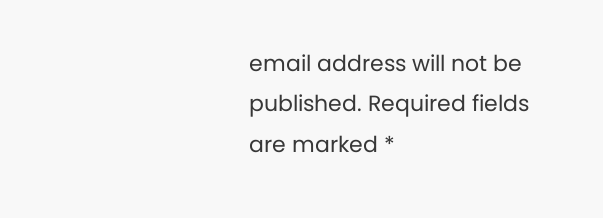email address will not be published. Required fields are marked *